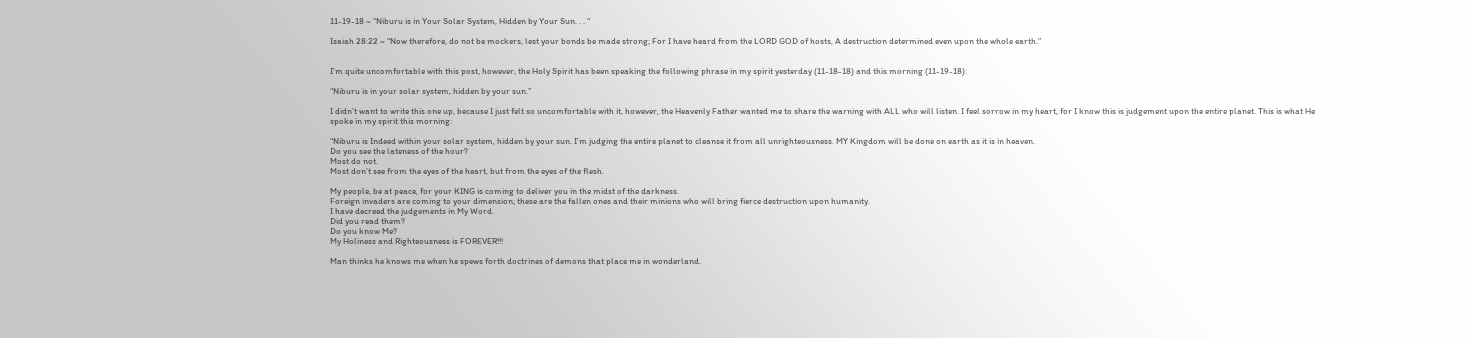11-19-18 ~ “Niburu is in Your Solar System, Hidden by Your Sun. . . “

Isaiah 28:22 ~ “Now therefore, do not be mockers, lest your bonds be made strong; For I have heard from the LORD GOD of hosts, A destruction determined even upon the whole earth.”


I’m quite uncomfortable with this post, however, the Holy Spirit has been speaking the following phrase in my spirit yesterday (11-18-18) and this morning (11-19-18):

“Niburu is in your solar system, hidden by your sun.”

I didn’t want to write this one up, because I just felt so uncomfortable with it, however, the Heavenly Father wanted me to share the warning with ALL who will listen. I feel sorrow in my heart, for I know this is judgement upon the entire planet. This is what He spoke in my spirit this morning:

“Niburu is Indeed within your solar system, hidden by your sun. I’m judging the entire planet to cleanse it from all unrighteousness. MY Kingdom will be done on earth as it is in heaven.
Do you see the lateness of the hour?
Most do not.
Most don’t see from the eyes of the heart, but from the eyes of the flesh.

My people, be at peace, for your KING is coming to deliver you in the midst of the darkness.
Foreign invaders are coming to your dimension; these are the fallen ones and their minions who will bring fierce destruction upon humanity.
I have decreed the judgements in My Word.
Did you read them?
Do you know Me?
My Holiness and Righteousness is FOREVER!!!

Man thinks he knows me when he spews forth doctrines of demons that place me in wonderland.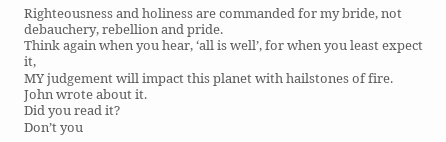Righteousness and holiness are commanded for my bride, not debauchery, rebellion and pride.
Think again when you hear, ‘all is well’, for when you least expect it,
MY judgement will impact this planet with hailstones of fire.
John wrote about it.
Did you read it?
Don’t you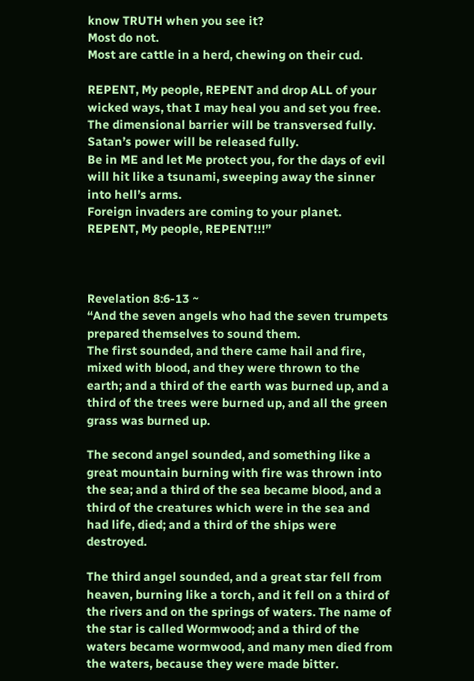know TRUTH when you see it?
Most do not.
Most are cattle in a herd, chewing on their cud.

REPENT, My people, REPENT and drop ALL of your wicked ways, that I may heal you and set you free.
The dimensional barrier will be transversed fully.
Satan’s power will be released fully.
Be in ME and let Me protect you, for the days of evil will hit like a tsunami, sweeping away the sinner into hell’s arms.
Foreign invaders are coming to your planet.
REPENT, My people, REPENT!!!”



Revelation 8:6-13 ~
“And the seven angels who had the seven trumpets prepared themselves to sound them.
The first sounded, and there came hail and fire, mixed with blood, and they were thrown to the earth; and a third of the earth was burned up, and a third of the trees were burned up, and all the green grass was burned up.

The second angel sounded, and something like a great mountain burning with fire was thrown into the sea; and a third of the sea became blood, and a third of the creatures which were in the sea and had life, died; and a third of the ships were destroyed.

The third angel sounded, and a great star fell from heaven, burning like a torch, and it fell on a third of the rivers and on the springs of waters. The name of the star is called Wormwood; and a third of the waters became wormwood, and many men died from the waters, because they were made bitter.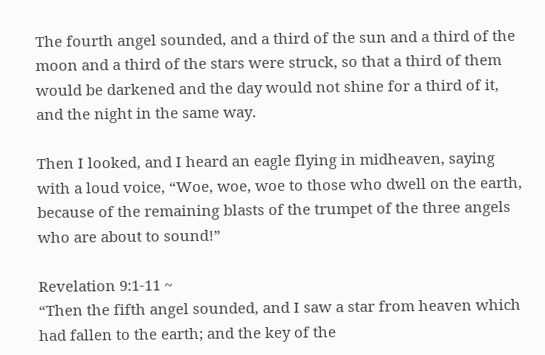The fourth angel sounded, and a third of the sun and a third of the moon and a third of the stars were struck, so that a third of them would be darkened and the day would not shine for a third of it, and the night in the same way.

Then I looked, and I heard an eagle flying in midheaven, saying with a loud voice, “Woe, woe, woe to those who dwell on the earth, because of the remaining blasts of the trumpet of the three angels who are about to sound!”

Revelation 9:1-11 ~
“Then the fifth angel sounded, and I saw a star from heaven which had fallen to the earth; and the key of the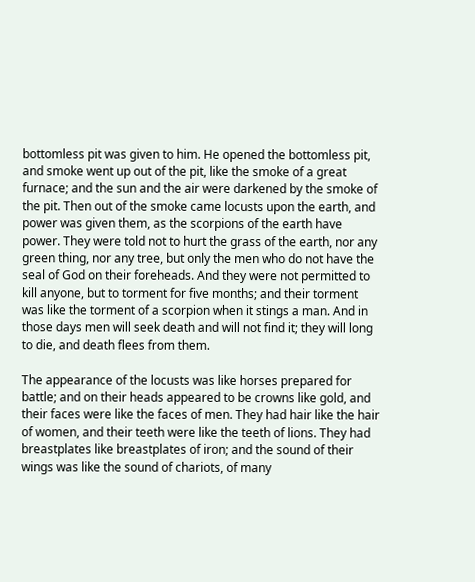bottomless pit was given to him. He opened the bottomless pit, and smoke went up out of the pit, like the smoke of a great furnace; and the sun and the air were darkened by the smoke of the pit. Then out of the smoke came locusts upon the earth, and power was given them, as the scorpions of the earth have power. They were told not to hurt the grass of the earth, nor any green thing, nor any tree, but only the men who do not have the seal of God on their foreheads. And they were not permitted to kill anyone, but to torment for five months; and their torment was like the torment of a scorpion when it stings a man. And in those days men will seek death and will not find it; they will long to die, and death flees from them.

The appearance of the locusts was like horses prepared for battle; and on their heads appeared to be crowns like gold, and their faces were like the faces of men. They had hair like the hair of women, and their teeth were like the teeth of lions. They had breastplates like breastplates of iron; and the sound of their wings was like the sound of chariots, of many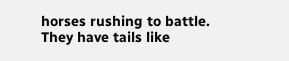horses rushing to battle. They have tails like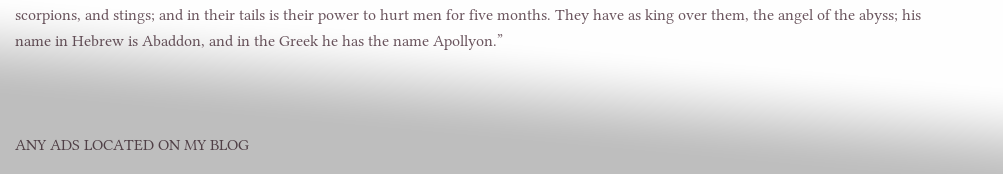scorpions, and stings; and in their tails is their power to hurt men for five months. They have as king over them, the angel of the abyss; his name in Hebrew is Abaddon, and in the Greek he has the name Apollyon.”



ANY ADS LOCATED ON MY BLOG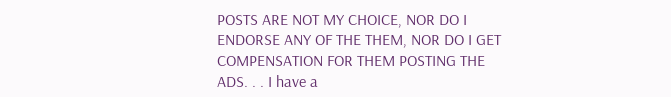POSTS ARE NOT MY CHOICE, NOR DO I ENDORSE ANY OF THE THEM, NOR DO I GET COMPENSATION FOR THEM POSTING THE ADS. . . I have a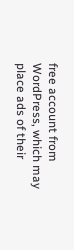free account from WordPress, which may place ads of their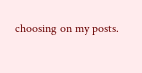choosing on my posts.